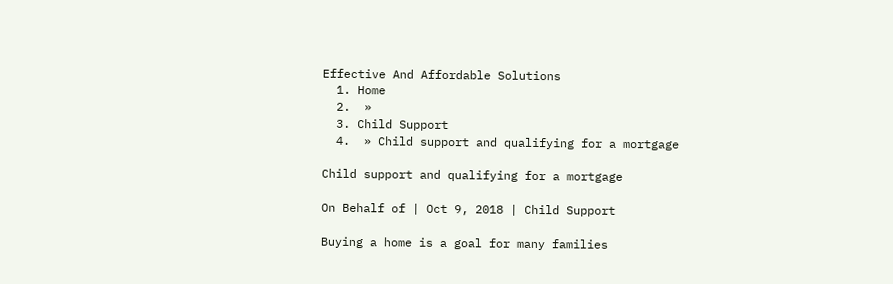Effective And Affordable Solutions
  1. Home
  2.  »
  3. Child Support
  4.  » Child support and qualifying for a mortgage

Child support and qualifying for a mortgage

On Behalf of | Oct 9, 2018 | Child Support

Buying a home is a goal for many families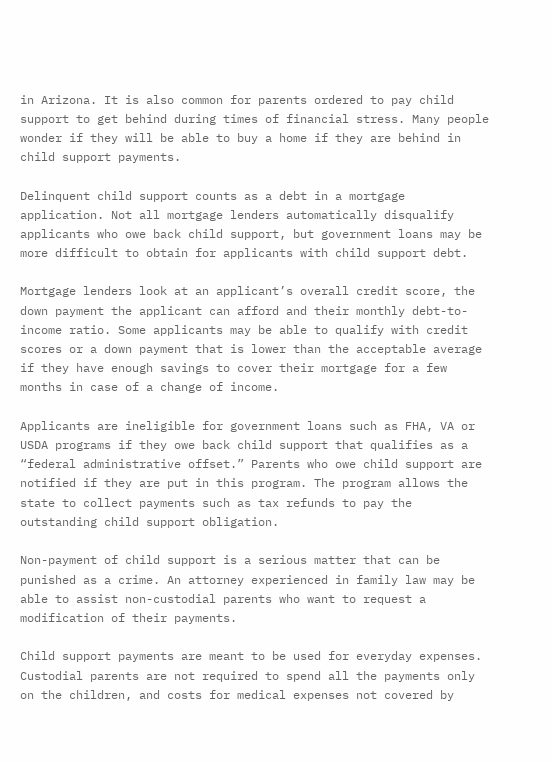in Arizona. It is also common for parents ordered to pay child support to get behind during times of financial stress. Many people wonder if they will be able to buy a home if they are behind in child support payments.

Delinquent child support counts as a debt in a mortgage application. Not all mortgage lenders automatically disqualify applicants who owe back child support, but government loans may be more difficult to obtain for applicants with child support debt.

Mortgage lenders look at an applicant’s overall credit score, the down payment the applicant can afford and their monthly debt-to-income ratio. Some applicants may be able to qualify with credit scores or a down payment that is lower than the acceptable average if they have enough savings to cover their mortgage for a few months in case of a change of income.

Applicants are ineligible for government loans such as FHA, VA or USDA programs if they owe back child support that qualifies as a “federal administrative offset.” Parents who owe child support are notified if they are put in this program. The program allows the state to collect payments such as tax refunds to pay the outstanding child support obligation.

Non-payment of child support is a serious matter that can be punished as a crime. An attorney experienced in family law may be able to assist non-custodial parents who want to request a modification of their payments.

Child support payments are meant to be used for everyday expenses. Custodial parents are not required to spend all the payments only on the children, and costs for medical expenses not covered by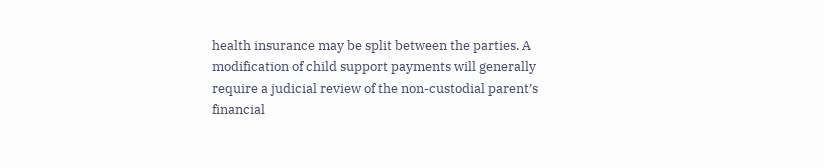health insurance may be split between the parties. A modification of child support payments will generally require a judicial review of the non-custodial parent’s financial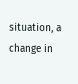situation, a change in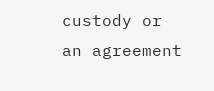custody or an agreement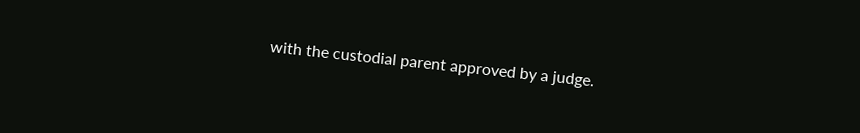with the custodial parent approved by a judge.